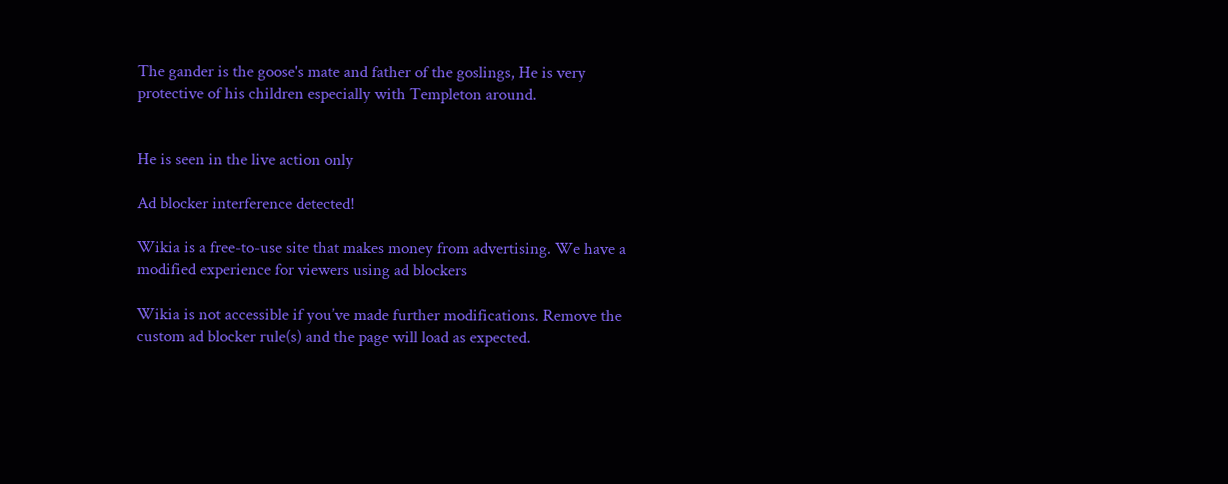The gander is the goose's mate and father of the goslings, He is very protective of his children especially with Templeton around.


He is seen in the live action only

Ad blocker interference detected!

Wikia is a free-to-use site that makes money from advertising. We have a modified experience for viewers using ad blockers

Wikia is not accessible if you’ve made further modifications. Remove the custom ad blocker rule(s) and the page will load as expected.